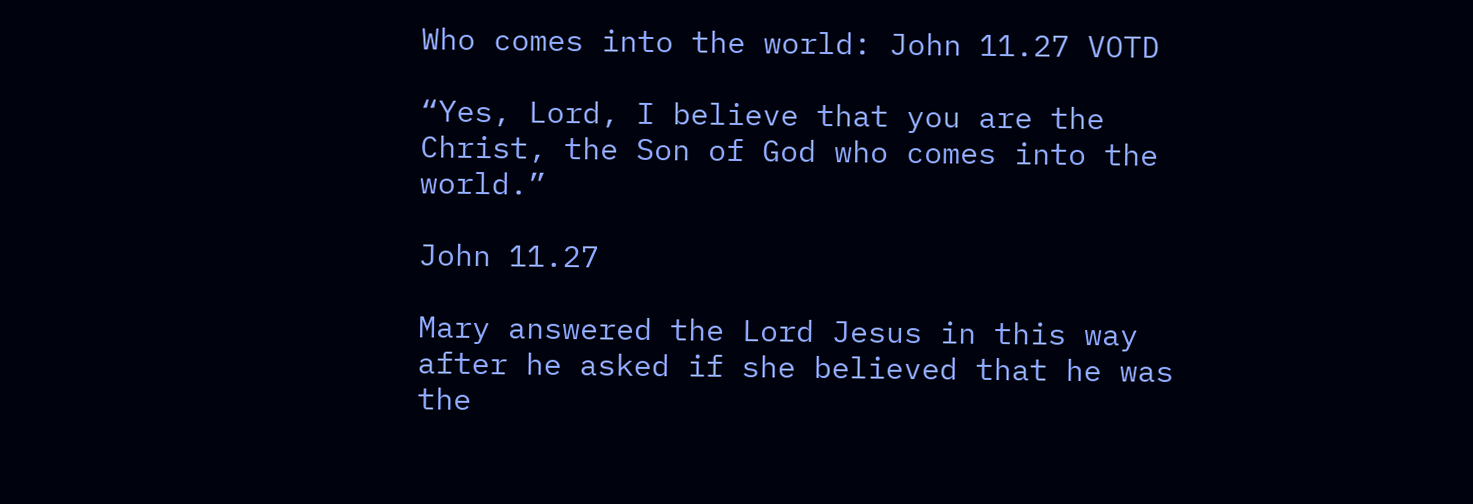Who comes into the world: John 11.27 VOTD

“Yes, Lord, I believe that you are the Christ, the Son of God who comes into the world.”

John 11.27

Mary answered the Lord Jesus in this way after he asked if she believed that he was the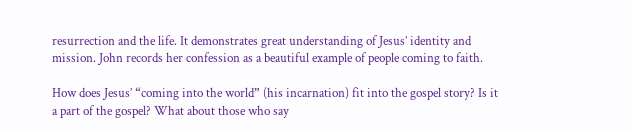resurrection and the life. It demonstrates great understanding of Jesus’ identity and mission. John records her confession as a beautiful example of people coming to faith.

How does Jesus’ “coming into the world” (his incarnation) fit into the gospel story? Is it a part of the gospel? What about those who say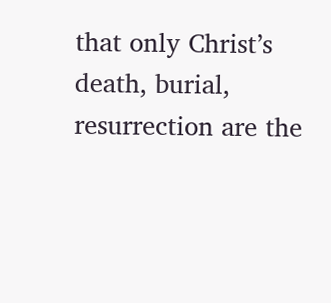that only Christ’s death, burial, resurrection are the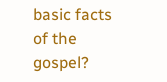basic facts of the gospel?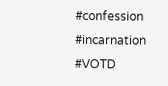#confession #incarnation #VOTD